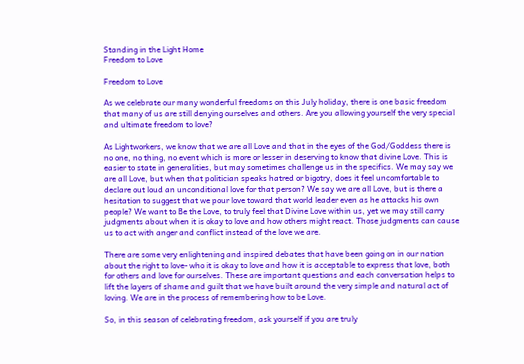Standing in the Light Home
Freedom to Love

Freedom to Love

As we celebrate our many wonderful freedoms on this July holiday, there is one basic freedom that many of us are still denying ourselves and others. Are you allowing yourself the very special and ultimate freedom to love?

As Lightworkers, we know that we are all Love and that in the eyes of the God/Goddess there is no one, no thing, no event which is more or lesser in deserving to know that divine Love. This is easier to state in generalities, but may sometimes challenge us in the specifics. We may say we are all Love, but when that politician speaks hatred or bigotry, does it feel uncomfortable to declare out loud an unconditional love for that person? We say we are all Love, but is there a hesitation to suggest that we pour love toward that world leader even as he attacks his own people? We want to Be the Love, to truly feel that Divine Love within us, yet we may still carry judgments about when it is okay to love and how others might react. Those judgments can cause us to act with anger and conflict instead of the love we are.

There are some very enlightening and inspired debates that have been going on in our nation about the right to love- who it is okay to love and how it is acceptable to express that love, both for others and love for ourselves. These are important questions and each conversation helps to lift the layers of shame and guilt that we have built around the very simple and natural act of loving. We are in the process of remembering how to be Love.

So, in this season of celebrating freedom, ask yourself if you are truly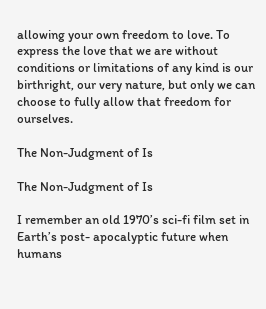allowing your own freedom to love. To express the love that we are without conditions or limitations of any kind is our birthright, our very nature, but only we can choose to fully allow that freedom for ourselves.

The Non-Judgment of Is

The Non-Judgment of Is

I remember an old 1970’s sci-fi film set in Earth’s post- apocalyptic future when humans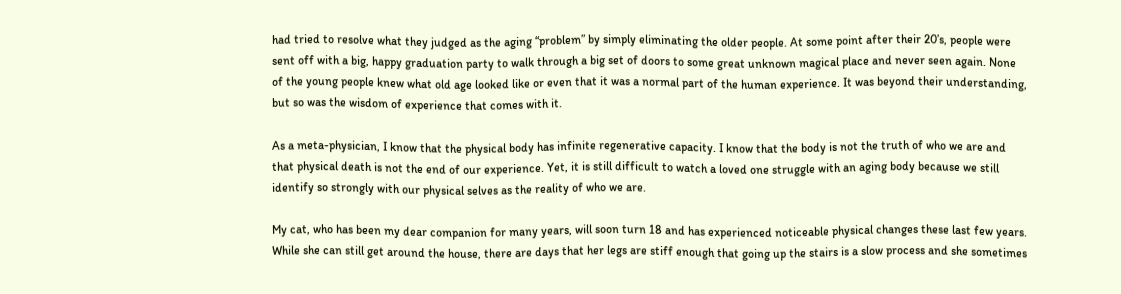had tried to resolve what they judged as the aging “problem” by simply eliminating the older people. At some point after their 20’s, people were sent off with a big, happy graduation party to walk through a big set of doors to some great unknown magical place and never seen again. None of the young people knew what old age looked like or even that it was a normal part of the human experience. It was beyond their understanding, but so was the wisdom of experience that comes with it.

As a meta-physician, I know that the physical body has infinite regenerative capacity. I know that the body is not the truth of who we are and that physical death is not the end of our experience. Yet, it is still difficult to watch a loved one struggle with an aging body because we still identify so strongly with our physical selves as the reality of who we are.

My cat, who has been my dear companion for many years, will soon turn 18 and has experienced noticeable physical changes these last few years. While she can still get around the house, there are days that her legs are stiff enough that going up the stairs is a slow process and she sometimes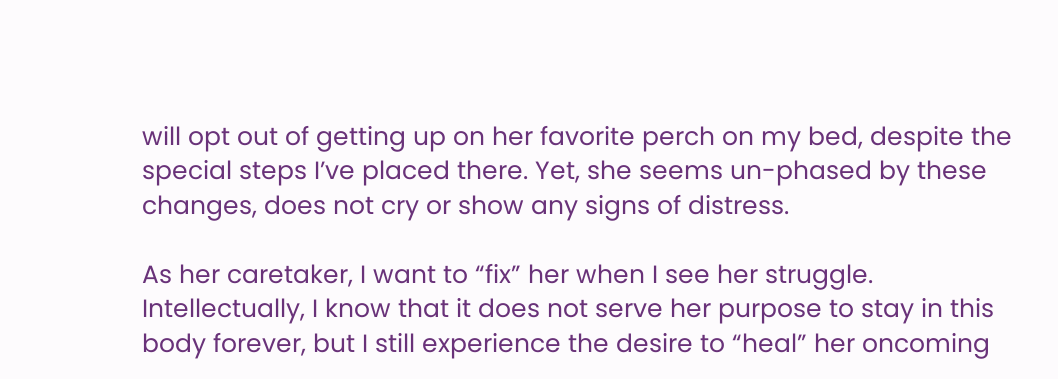will opt out of getting up on her favorite perch on my bed, despite the special steps I’ve placed there. Yet, she seems un-phased by these changes, does not cry or show any signs of distress.

As her caretaker, I want to “fix” her when I see her struggle. Intellectually, I know that it does not serve her purpose to stay in this body forever, but I still experience the desire to “heal” her oncoming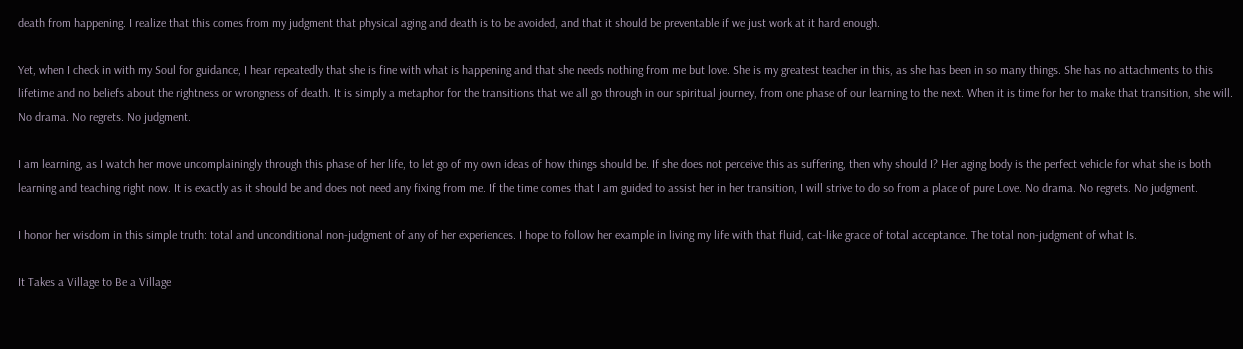death from happening. I realize that this comes from my judgment that physical aging and death is to be avoided, and that it should be preventable if we just work at it hard enough.

Yet, when I check in with my Soul for guidance, I hear repeatedly that she is fine with what is happening and that she needs nothing from me but love. She is my greatest teacher in this, as she has been in so many things. She has no attachments to this lifetime and no beliefs about the rightness or wrongness of death. It is simply a metaphor for the transitions that we all go through in our spiritual journey, from one phase of our learning to the next. When it is time for her to make that transition, she will. No drama. No regrets. No judgment.

I am learning, as I watch her move uncomplainingly through this phase of her life, to let go of my own ideas of how things should be. If she does not perceive this as suffering, then why should I? Her aging body is the perfect vehicle for what she is both learning and teaching right now. It is exactly as it should be and does not need any fixing from me. If the time comes that I am guided to assist her in her transition, I will strive to do so from a place of pure Love. No drama. No regrets. No judgment.

I honor her wisdom in this simple truth: total and unconditional non-judgment of any of her experiences. I hope to follow her example in living my life with that fluid, cat-like grace of total acceptance. The total non-judgment of what Is.

It Takes a Village to Be a Village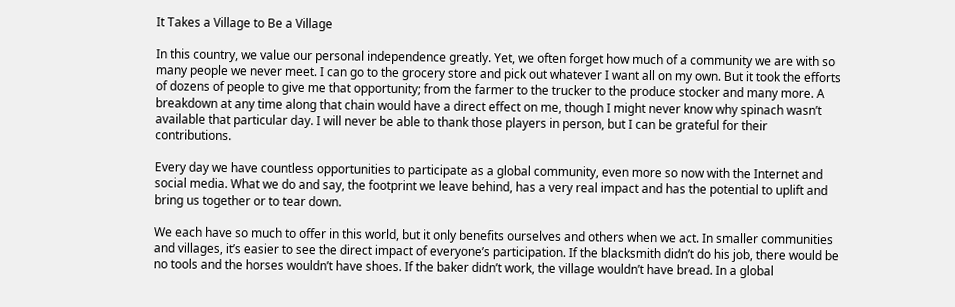It Takes a Village to Be a Village

In this country, we value our personal independence greatly. Yet, we often forget how much of a community we are with so many people we never meet. I can go to the grocery store and pick out whatever I want all on my own. But it took the efforts of dozens of people to give me that opportunity; from the farmer to the trucker to the produce stocker and many more. A breakdown at any time along that chain would have a direct effect on me, though I might never know why spinach wasn’t available that particular day. I will never be able to thank those players in person, but I can be grateful for their contributions.

Every day we have countless opportunities to participate as a global community, even more so now with the Internet and social media. What we do and say, the footprint we leave behind, has a very real impact and has the potential to uplift and bring us together or to tear down.

We each have so much to offer in this world, but it only benefits ourselves and others when we act. In smaller communities and villages, it’s easier to see the direct impact of everyone’s participation. If the blacksmith didn’t do his job, there would be no tools and the horses wouldn’t have shoes. If the baker didn’t work, the village wouldn’t have bread. In a global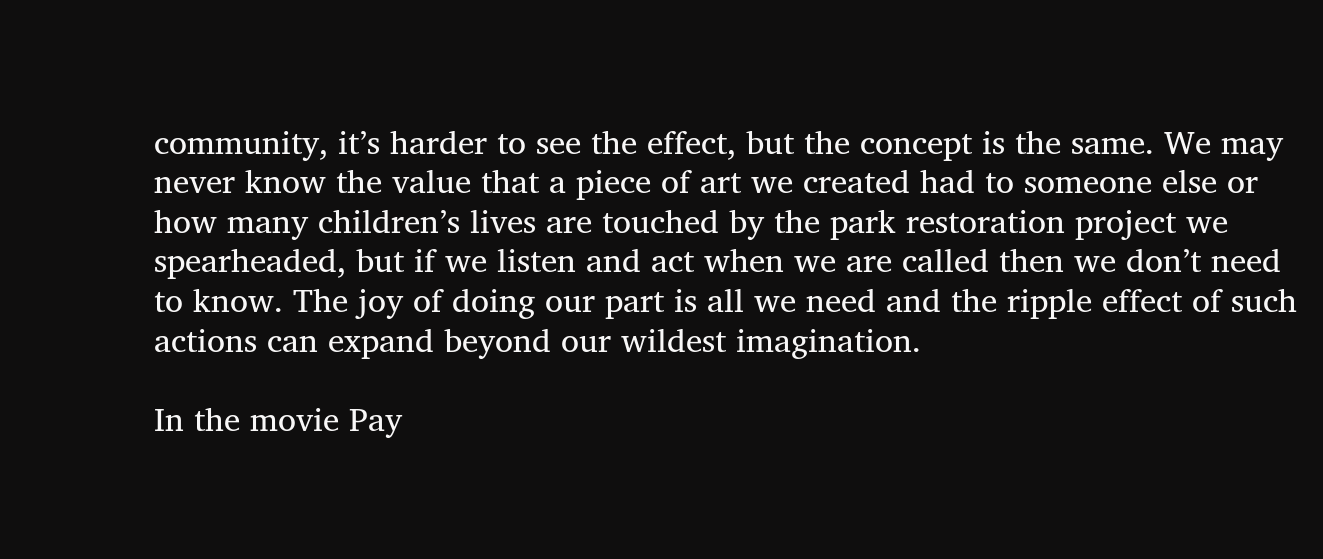community, it’s harder to see the effect, but the concept is the same. We may never know the value that a piece of art we created had to someone else or how many children’s lives are touched by the park restoration project we spearheaded, but if we listen and act when we are called then we don’t need to know. The joy of doing our part is all we need and the ripple effect of such actions can expand beyond our wildest imagination.

In the movie Pay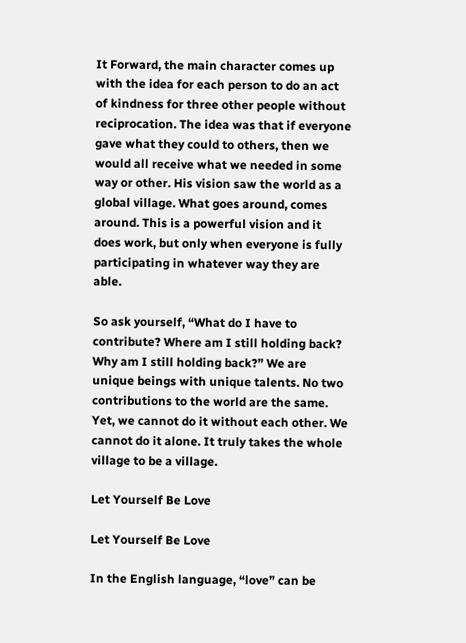It Forward, the main character comes up with the idea for each person to do an act of kindness for three other people without reciprocation. The idea was that if everyone gave what they could to others, then we would all receive what we needed in some way or other. His vision saw the world as a global village. What goes around, comes around. This is a powerful vision and it does work, but only when everyone is fully participating in whatever way they are able.

So ask yourself, “What do I have to contribute? Where am I still holding back? Why am I still holding back?” We are unique beings with unique talents. No two contributions to the world are the same. Yet, we cannot do it without each other. We cannot do it alone. It truly takes the whole village to be a village.

Let Yourself Be Love

Let Yourself Be Love

In the English language, “love” can be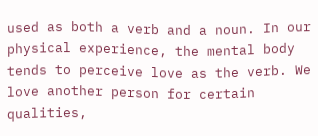used as both a verb and a noun. In our physical experience, the mental body tends to perceive love as the verb. We love another person for certain qualities,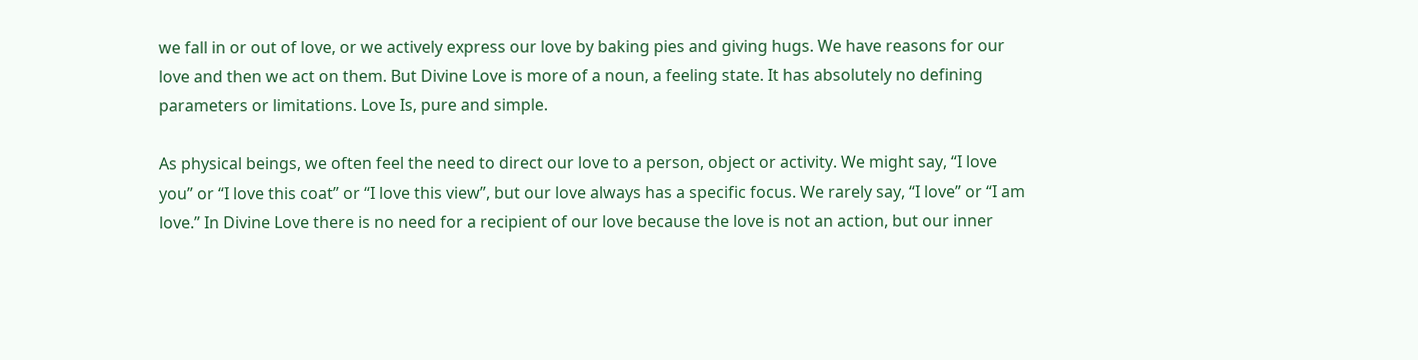we fall in or out of love, or we actively express our love by baking pies and giving hugs. We have reasons for our love and then we act on them. But Divine Love is more of a noun, a feeling state. It has absolutely no defining parameters or limitations. Love Is, pure and simple.

As physical beings, we often feel the need to direct our love to a person, object or activity. We might say, “I love you” or “I love this coat” or “I love this view”, but our love always has a specific focus. We rarely say, “I love” or “I am love.” In Divine Love there is no need for a recipient of our love because the love is not an action, but our inner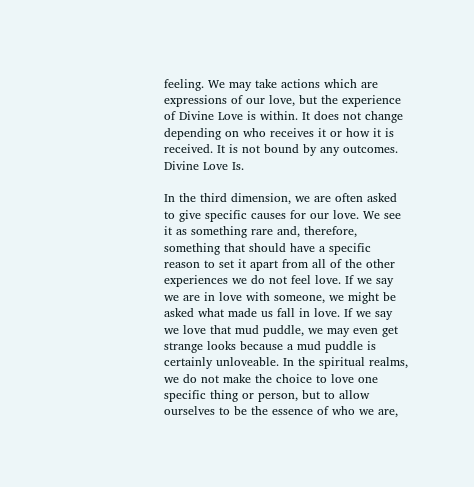feeling. We may take actions which are expressions of our love, but the experience of Divine Love is within. It does not change depending on who receives it or how it is received. It is not bound by any outcomes. Divine Love Is.

In the third dimension, we are often asked to give specific causes for our love. We see it as something rare and, therefore, something that should have a specific reason to set it apart from all of the other experiences we do not feel love. If we say we are in love with someone, we might be asked what made us fall in love. If we say we love that mud puddle, we may even get strange looks because a mud puddle is certainly unloveable. In the spiritual realms, we do not make the choice to love one specific thing or person, but to allow ourselves to be the essence of who we are,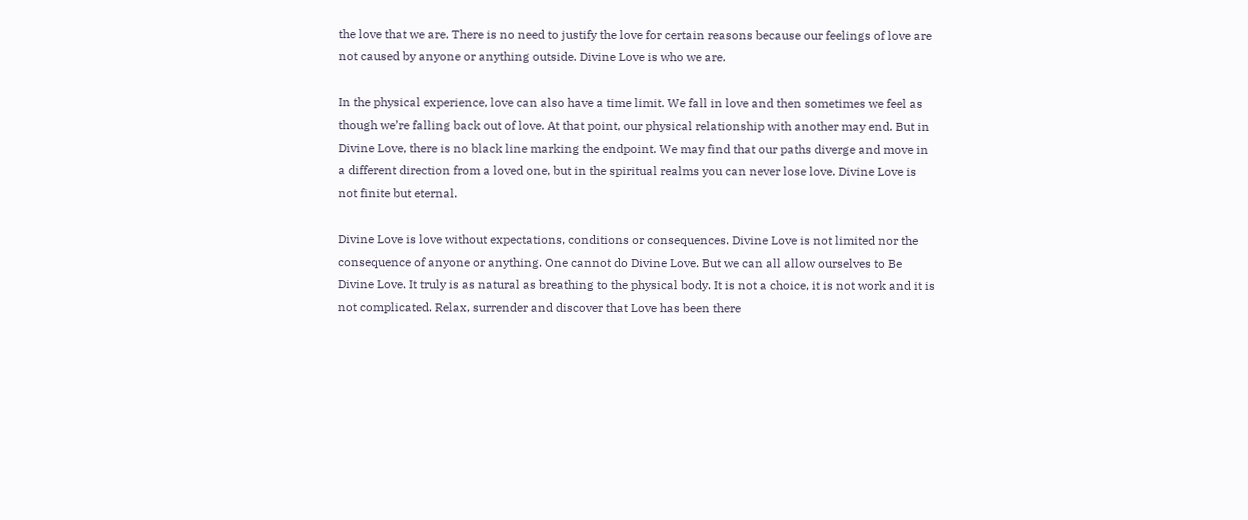the love that we are. There is no need to justify the love for certain reasons because our feelings of love are not caused by anyone or anything outside. Divine Love is who we are.

In the physical experience, love can also have a time limit. We fall in love and then sometimes we feel as though we’re falling back out of love. At that point, our physical relationship with another may end. But in Divine Love, there is no black line marking the endpoint. We may find that our paths diverge and move in a different direction from a loved one, but in the spiritual realms you can never lose love. Divine Love is not finite but eternal.

Divine Love is love without expectations, conditions or consequences. Divine Love is not limited nor the consequence of anyone or anything. One cannot do Divine Love. But we can all allow ourselves to Be Divine Love. It truly is as natural as breathing to the physical body. It is not a choice, it is not work and it is not complicated. Relax, surrender and discover that Love has been there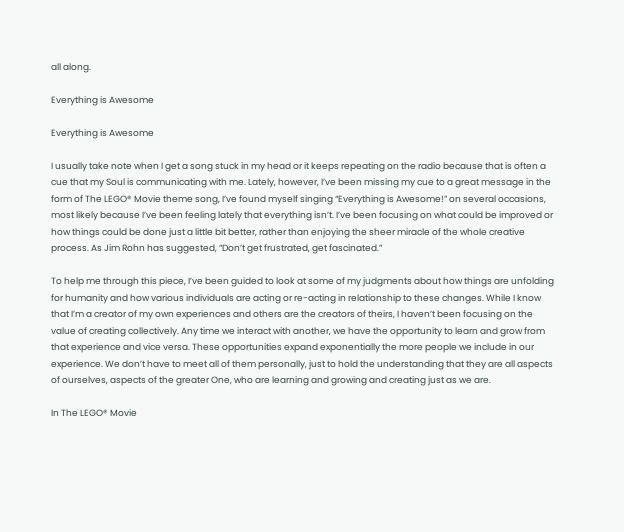all along.

Everything is Awesome

Everything is Awesome

I usually take note when I get a song stuck in my head or it keeps repeating on the radio because that is often a cue that my Soul is communicating with me. Lately, however, I’ve been missing my cue to a great message in the form of The LEGO® Movie theme song, I’ve found myself singing “Everything is Awesome!” on several occasions, most likely because I’ve been feeling lately that everything isn’t. I’ve been focusing on what could be improved or how things could be done just a little bit better, rather than enjoying the sheer miracle of the whole creative process. As Jim Rohn has suggested, “Don’t get frustrated, get fascinated.”

To help me through this piece, I’ve been guided to look at some of my judgments about how things are unfolding for humanity and how various individuals are acting or re-acting in relationship to these changes. While I know that I’m a creator of my own experiences and others are the creators of theirs, I haven’t been focusing on the value of creating collectively. Any time we interact with another, we have the opportunity to learn and grow from that experience and vice versa. These opportunities expand exponentially the more people we include in our experience. We don’t have to meet all of them personally, just to hold the understanding that they are all aspects of ourselves, aspects of the greater One, who are learning and growing and creating just as we are.

In The LEGO® Movie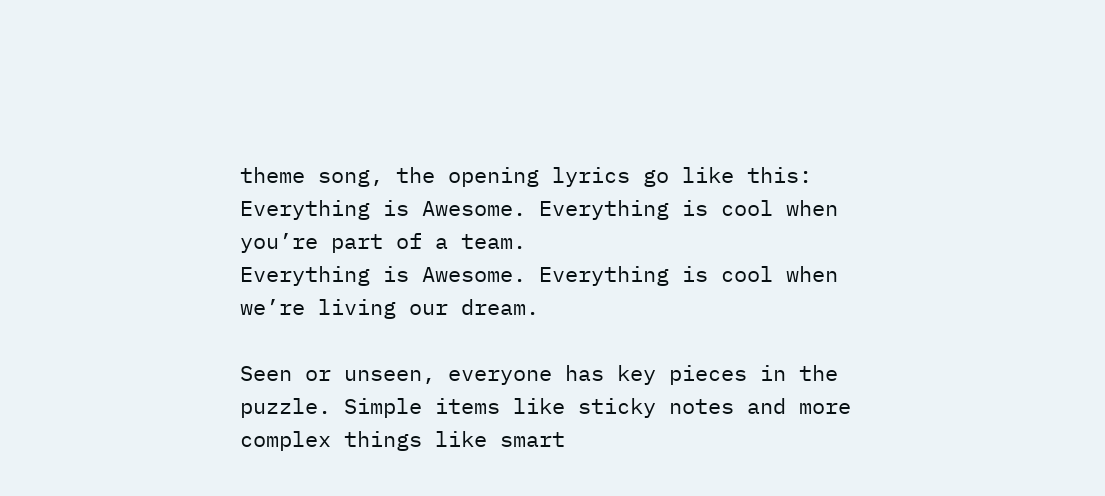theme song, the opening lyrics go like this:
Everything is Awesome. Everything is cool when you’re part of a team.
Everything is Awesome. Everything is cool when we’re living our dream.

Seen or unseen, everyone has key pieces in the puzzle. Simple items like sticky notes and more complex things like smart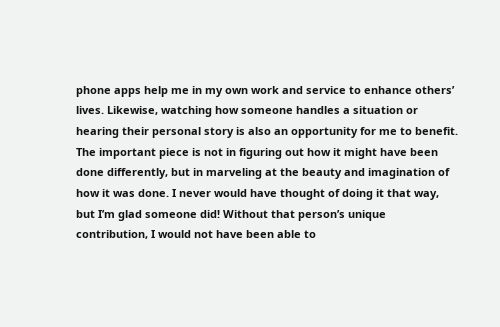phone apps help me in my own work and service to enhance others’ lives. Likewise, watching how someone handles a situation or hearing their personal story is also an opportunity for me to benefit. The important piece is not in figuring out how it might have been done differently, but in marveling at the beauty and imagination of how it was done. I never would have thought of doing it that way, but I’m glad someone did! Without that person’s unique contribution, I would not have been able to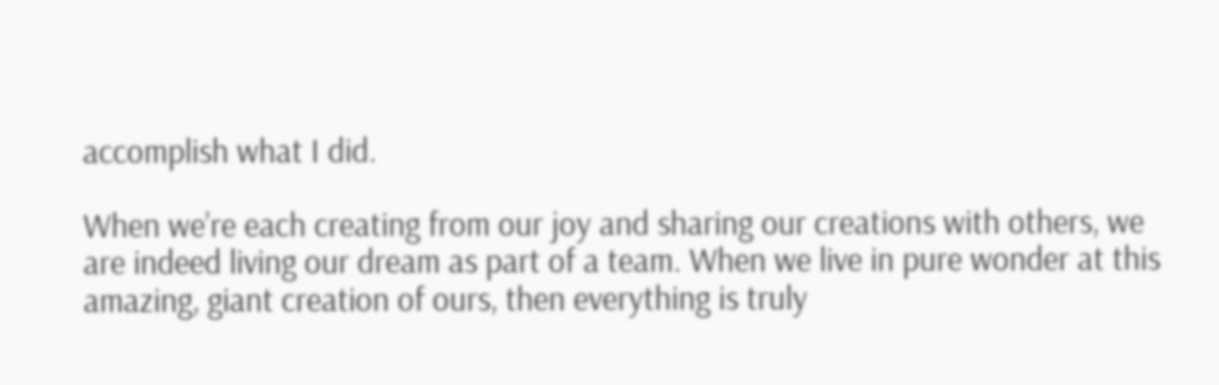accomplish what I did.

When we’re each creating from our joy and sharing our creations with others, we are indeed living our dream as part of a team. When we live in pure wonder at this amazing, giant creation of ours, then everything is truly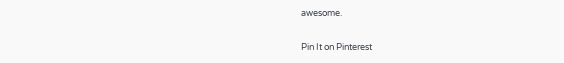awesome.

Pin It on Pinterest